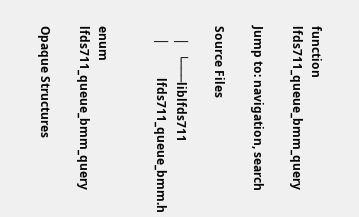function lfds711_queue_bmm_query

Jump to: navigation, search

Source Files

    │   └───liblfds711
    │           lfds711_queue_bmm.h


enum lfds711_queue_bmm_query

Opaque Structures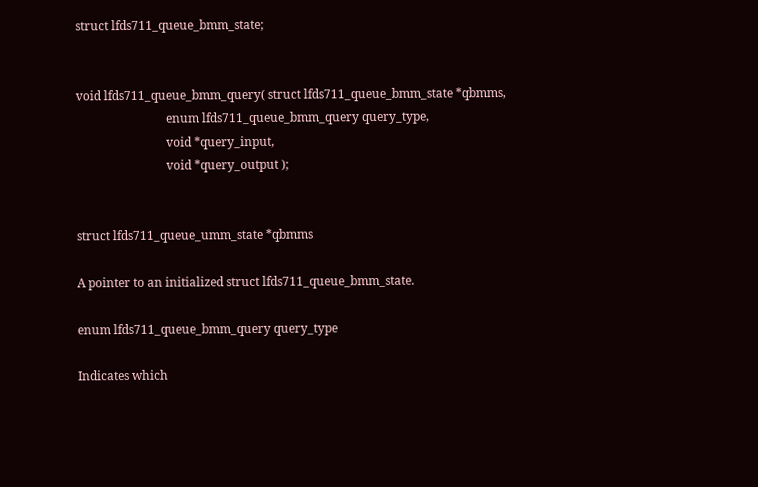struct lfds711_queue_bmm_state;


void lfds711_queue_bmm_query( struct lfds711_queue_bmm_state *qbmms,
                              enum lfds711_queue_bmm_query query_type,
                              void *query_input,
                              void *query_output );


struct lfds711_queue_umm_state *qbmms

A pointer to an initialized struct lfds711_queue_bmm_state.

enum lfds711_queue_bmm_query query_type

Indicates which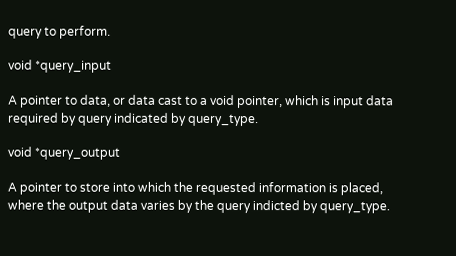query to perform.

void *query_input

A pointer to data, or data cast to a void pointer, which is input data required by query indicated by query_type.

void *query_output

A pointer to store into which the requested information is placed, where the output data varies by the query indicted by query_type.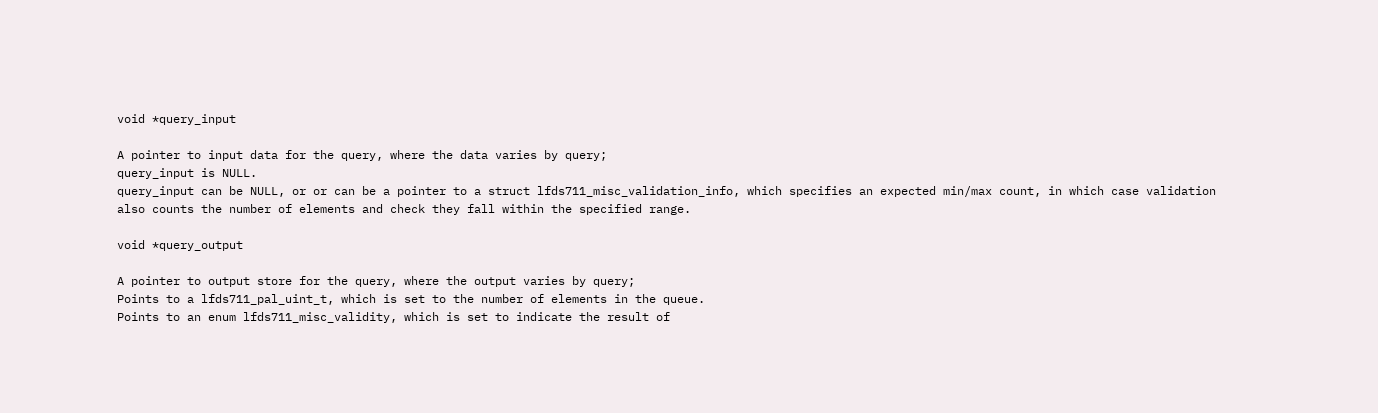void *query_input

A pointer to input data for the query, where the data varies by query;
query_input is NULL.
query_input can be NULL, or or can be a pointer to a struct lfds711_misc_validation_info, which specifies an expected min/max count, in which case validation also counts the number of elements and check they fall within the specified range.

void *query_output

A pointer to output store for the query, where the output varies by query;
Points to a lfds711_pal_uint_t, which is set to the number of elements in the queue.
Points to an enum lfds711_misc_validity, which is set to indicate the result of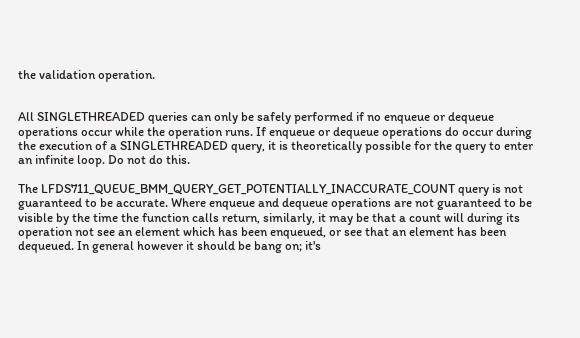the validation operation.


All SINGLETHREADED queries can only be safely performed if no enqueue or dequeue operations occur while the operation runs. If enqueue or dequeue operations do occur during the execution of a SINGLETHREADED query, it is theoretically possible for the query to enter an infinite loop. Do not do this.

The LFDS711_QUEUE_BMM_QUERY_GET_POTENTIALLY_INACCURATE_COUNT query is not guaranteed to be accurate. Where enqueue and dequeue operations are not guaranteed to be visible by the time the function calls return, similarly, it may be that a count will during its operation not see an element which has been enqueued, or see that an element has been dequeued. In general however it should be bang on; it's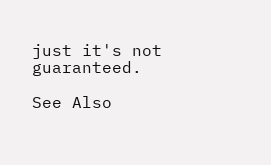just it's not guaranteed.

See Also